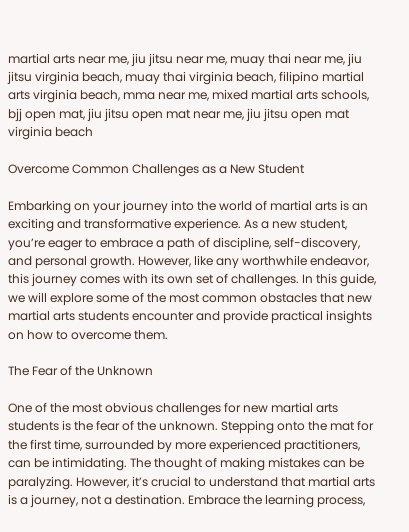martial arts near me, jiu jitsu near me, muay thai near me, jiu jitsu virginia beach, muay thai virginia beach, filipino martial arts virginia beach, mma near me, mixed martial arts schools, bjj open mat, jiu jitsu open mat near me, jiu jitsu open mat virginia beach

Overcome Common Challenges as a New Student

Embarking on your journey into the world of martial arts is an exciting and transformative experience. As a new student, you’re eager to embrace a path of discipline, self-discovery, and personal growth. However, like any worthwhile endeavor, this journey comes with its own set of challenges. In this guide, we will explore some of the most common obstacles that new martial arts students encounter and provide practical insights on how to overcome them.

The Fear of the Unknown

One of the most obvious challenges for new martial arts students is the fear of the unknown. Stepping onto the mat for the first time, surrounded by more experienced practitioners, can be intimidating. The thought of making mistakes can be paralyzing. However, it’s crucial to understand that martial arts is a journey, not a destination. Embrace the learning process,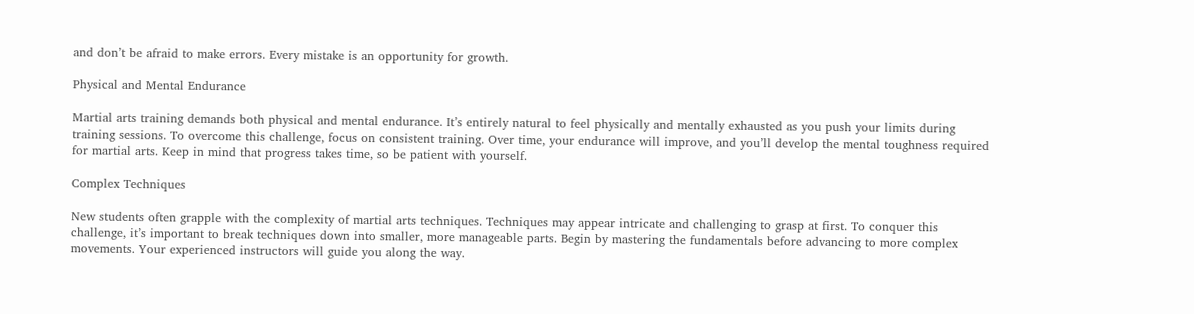and don’t be afraid to make errors. Every mistake is an opportunity for growth.

Physical and Mental Endurance

Martial arts training demands both physical and mental endurance. It’s entirely natural to feel physically and mentally exhausted as you push your limits during training sessions. To overcome this challenge, focus on consistent training. Over time, your endurance will improve, and you’ll develop the mental toughness required for martial arts. Keep in mind that progress takes time, so be patient with yourself.

Complex Techniques

New students often grapple with the complexity of martial arts techniques. Techniques may appear intricate and challenging to grasp at first. To conquer this challenge, it’s important to break techniques down into smaller, more manageable parts. Begin by mastering the fundamentals before advancing to more complex movements. Your experienced instructors will guide you along the way.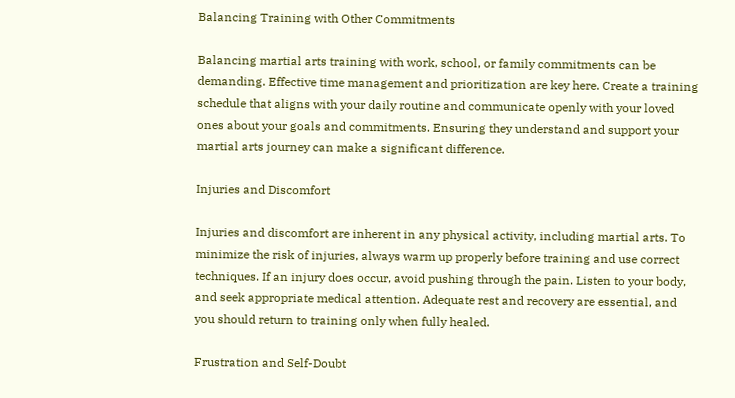Balancing Training with Other Commitments

Balancing martial arts training with work, school, or family commitments can be demanding. Effective time management and prioritization are key here. Create a training schedule that aligns with your daily routine and communicate openly with your loved ones about your goals and commitments. Ensuring they understand and support your martial arts journey can make a significant difference.

Injuries and Discomfort

Injuries and discomfort are inherent in any physical activity, including martial arts. To minimize the risk of injuries, always warm up properly before training and use correct techniques. If an injury does occur, avoid pushing through the pain. Listen to your body, and seek appropriate medical attention. Adequate rest and recovery are essential, and you should return to training only when fully healed.

Frustration and Self-Doubt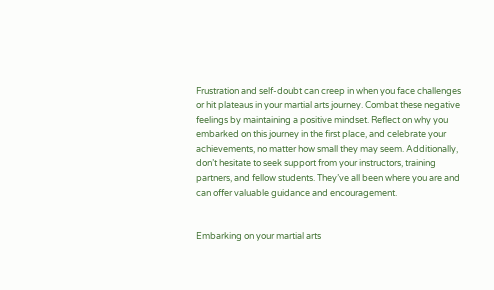Frustration and self-doubt can creep in when you face challenges or hit plateaus in your martial arts journey. Combat these negative feelings by maintaining a positive mindset. Reflect on why you embarked on this journey in the first place, and celebrate your achievements, no matter how small they may seem. Additionally, don’t hesitate to seek support from your instructors, training partners, and fellow students. They’ve all been where you are and can offer valuable guidance and encouragement.


Embarking on your martial arts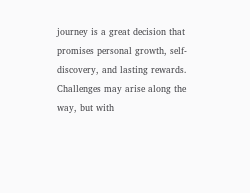journey is a great decision that promises personal growth, self-discovery, and lasting rewards. Challenges may arise along the way, but with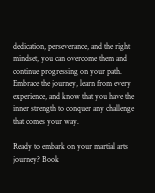dedication, perseverance, and the right mindset, you can overcome them and continue progressing on your path. Embrace the journey, learn from every experience, and know that you have the inner strength to conquer any challenge that comes your way.

Ready to embark on your martial arts journey? Book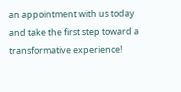an appointment with us today and take the first step toward a transformative experience!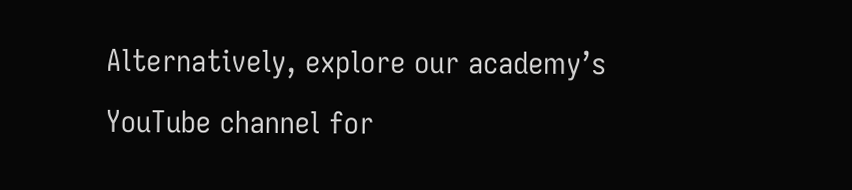Alternatively, explore our academy’s YouTube channel for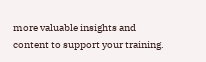more valuable insights and content to support your training.